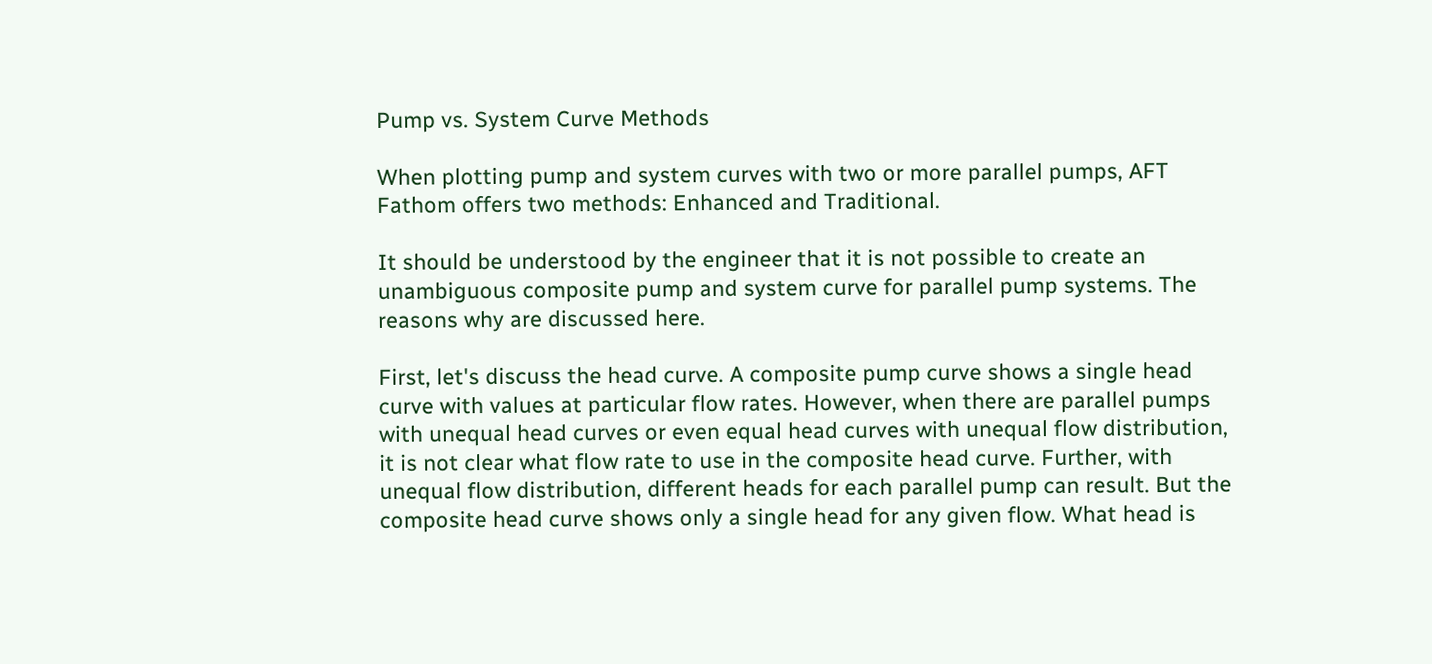Pump vs. System Curve Methods

When plotting pump and system curves with two or more parallel pumps, AFT Fathom offers two methods: Enhanced and Traditional.

It should be understood by the engineer that it is not possible to create an unambiguous composite pump and system curve for parallel pump systems. The reasons why are discussed here.

First, let's discuss the head curve. A composite pump curve shows a single head curve with values at particular flow rates. However, when there are parallel pumps with unequal head curves or even equal head curves with unequal flow distribution, it is not clear what flow rate to use in the composite head curve. Further, with unequal flow distribution, different heads for each parallel pump can result. But the composite head curve shows only a single head for any given flow. What head is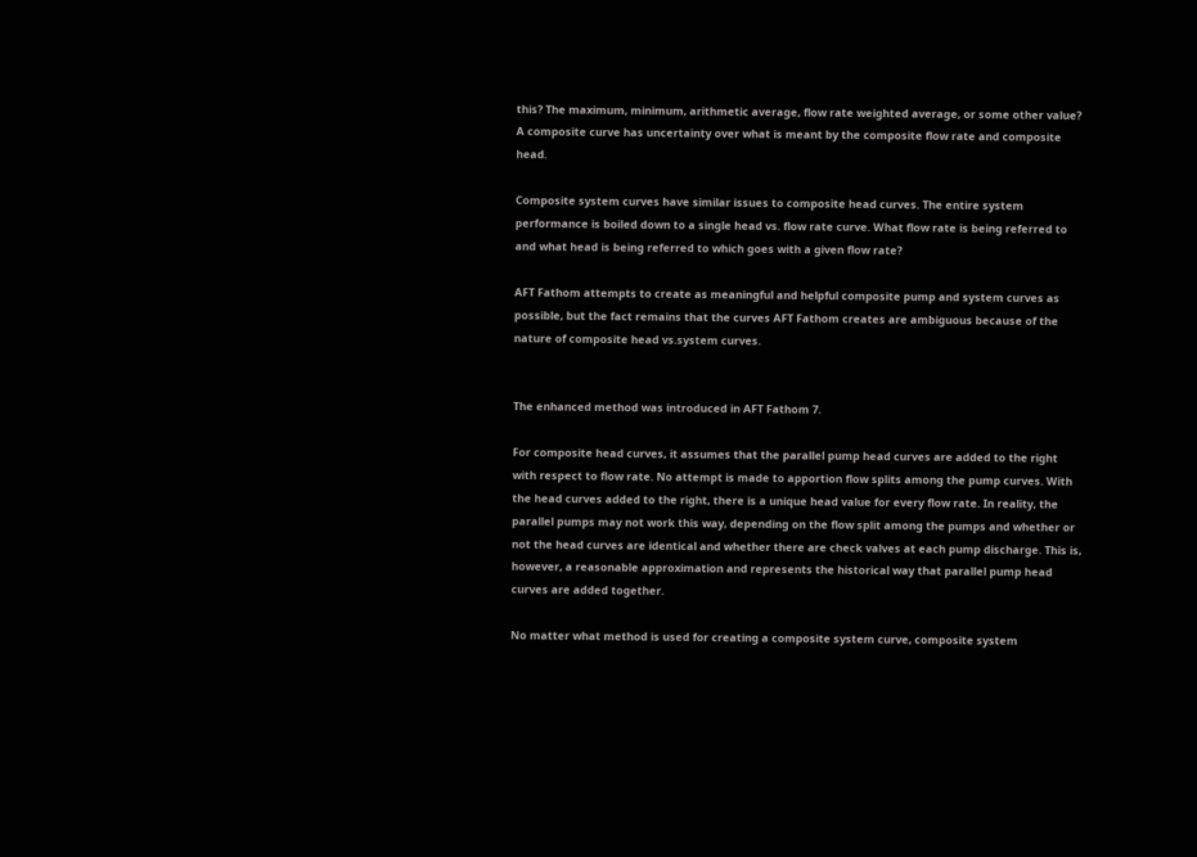this? The maximum, minimum, arithmetic average, flow rate weighted average, or some other value? A composite curve has uncertainty over what is meant by the composite flow rate and composite head.

Composite system curves have similar issues to composite head curves. The entire system performance is boiled down to a single head vs. flow rate curve. What flow rate is being referred to and what head is being referred to which goes with a given flow rate?

AFT Fathom attempts to create as meaningful and helpful composite pump and system curves as possible, but the fact remains that the curves AFT Fathom creates are ambiguous because of the nature of composite head vs.system curves.


The enhanced method was introduced in AFT Fathom 7.

For composite head curves, it assumes that the parallel pump head curves are added to the right with respect to flow rate. No attempt is made to apportion flow splits among the pump curves. With the head curves added to the right, there is a unique head value for every flow rate. In reality, the parallel pumps may not work this way, depending on the flow split among the pumps and whether or not the head curves are identical and whether there are check valves at each pump discharge. This is, however, a reasonable approximation and represents the historical way that parallel pump head curves are added together.

No matter what method is used for creating a composite system curve, composite system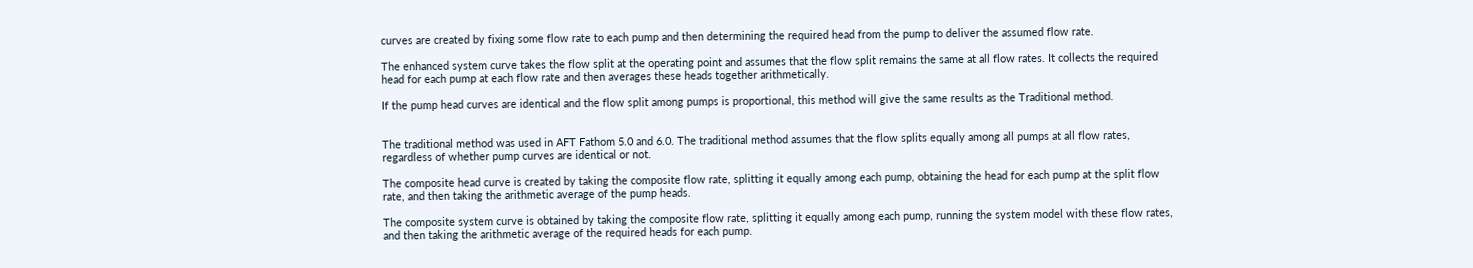curves are created by fixing some flow rate to each pump and then determining the required head from the pump to deliver the assumed flow rate.

The enhanced system curve takes the flow split at the operating point and assumes that the flow split remains the same at all flow rates. It collects the required head for each pump at each flow rate and then averages these heads together arithmetically.

If the pump head curves are identical and the flow split among pumps is proportional, this method will give the same results as the Traditional method.


The traditional method was used in AFT Fathom 5.0 and 6.0. The traditional method assumes that the flow splits equally among all pumps at all flow rates, regardless of whether pump curves are identical or not.

The composite head curve is created by taking the composite flow rate, splitting it equally among each pump, obtaining the head for each pump at the split flow rate, and then taking the arithmetic average of the pump heads.

The composite system curve is obtained by taking the composite flow rate, splitting it equally among each pump, running the system model with these flow rates, and then taking the arithmetic average of the required heads for each pump.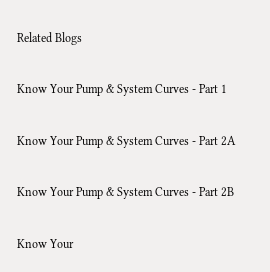Related Blogs

Know Your Pump & System Curves - Part 1

Know Your Pump & System Curves - Part 2A

Know Your Pump & System Curves - Part 2B

Know Your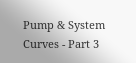Pump & System Curves - Part 3